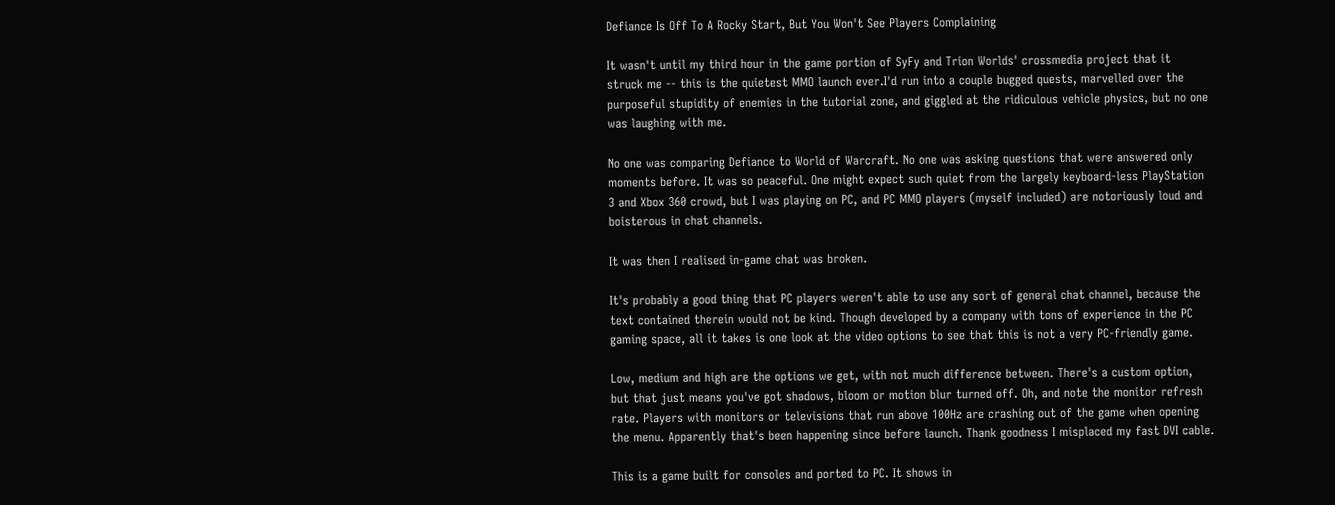Defiance Is Off To A Rocky Start, But You Won't See Players Complaining

It wasn't until my third hour in the game portion of SyFy and Trion Worlds' crossmedia project that it struck me -- this is the quietest MMO launch ever.I'd run into a couple bugged quests, marvelled over the purposeful stupidity of enemies in the tutorial zone, and giggled at the ridiculous vehicle physics, but no one was laughing with me.

No one was comparing Defiance to World of Warcraft. No one was asking questions that were answered only moments before. It was so peaceful. One might expect such quiet from the largely keyboard-less PlayStation 3 and Xbox 360 crowd, but I was playing on PC, and PC MMO players (myself included) are notoriously loud and boisterous in chat channels.

It was then I realised in-game chat was broken.

It's probably a good thing that PC players weren't able to use any sort of general chat channel, because the text contained therein would not be kind. Though developed by a company with tons of experience in the PC gaming space, all it takes is one look at the video options to see that this is not a very PC-friendly game.

Low, medium and high are the options we get, with not much difference between. There's a custom option, but that just means you've got shadows, bloom or motion blur turned off. Oh, and note the monitor refresh rate. Players with monitors or televisions that run above 100Hz are crashing out of the game when opening the menu. Apparently that's been happening since before launch. Thank goodness I misplaced my fast DVI cable.

This is a game built for consoles and ported to PC. It shows in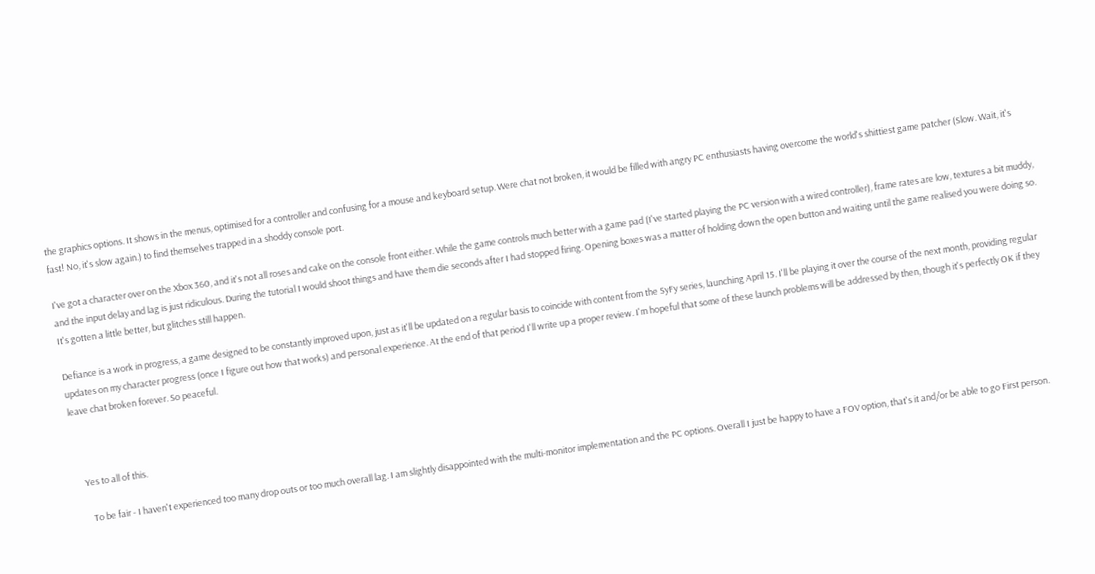the graphics options. It shows in the menus, optimised for a controller and confusing for a mouse and keyboard setup. Were chat not broken, it would be filled with angry PC enthusiasts having overcome the world's shittiest game patcher (Slow. Wait, it's fast! No, it's slow again.) to find themselves trapped in a shoddy console port.

I've got a character over on the Xbox 360, and it's not all roses and cake on the console front either. While the game controls much better with a game pad (I've started playing the PC version with a wired controller), frame rates are low, textures a bit muddy, and the input delay and lag is just ridiculous. During the tutorial I would shoot things and have them die seconds after I had stopped firing. Opening boxes was a matter of holding down the open button and waiting until the game realised you were doing so. It's gotten a little better, but glitches still happen.

Defiance is a work in progress, a game designed to be constantly improved upon, just as it'll be updated on a regular basis to coincide with content from the SyFy series, launching April 15. I'll be playing it over the course of the next month, providing regular updates on my character progress (once I figure out how that works) and personal experience. At the end of that period I'll write up a proper review. I'm hopeful that some of these launch problems will be addressed by then, though it's perfectly OK if they leave chat broken forever. So peaceful.



    Yes to all of this.

      To be fair - I haven't experienced too many drop outs or too much overall lag. I am slightly disappointed with the multi-monitor implementation and the PC options. Overall I just be happy to have a FOV option, that's it and/or be able to go First person.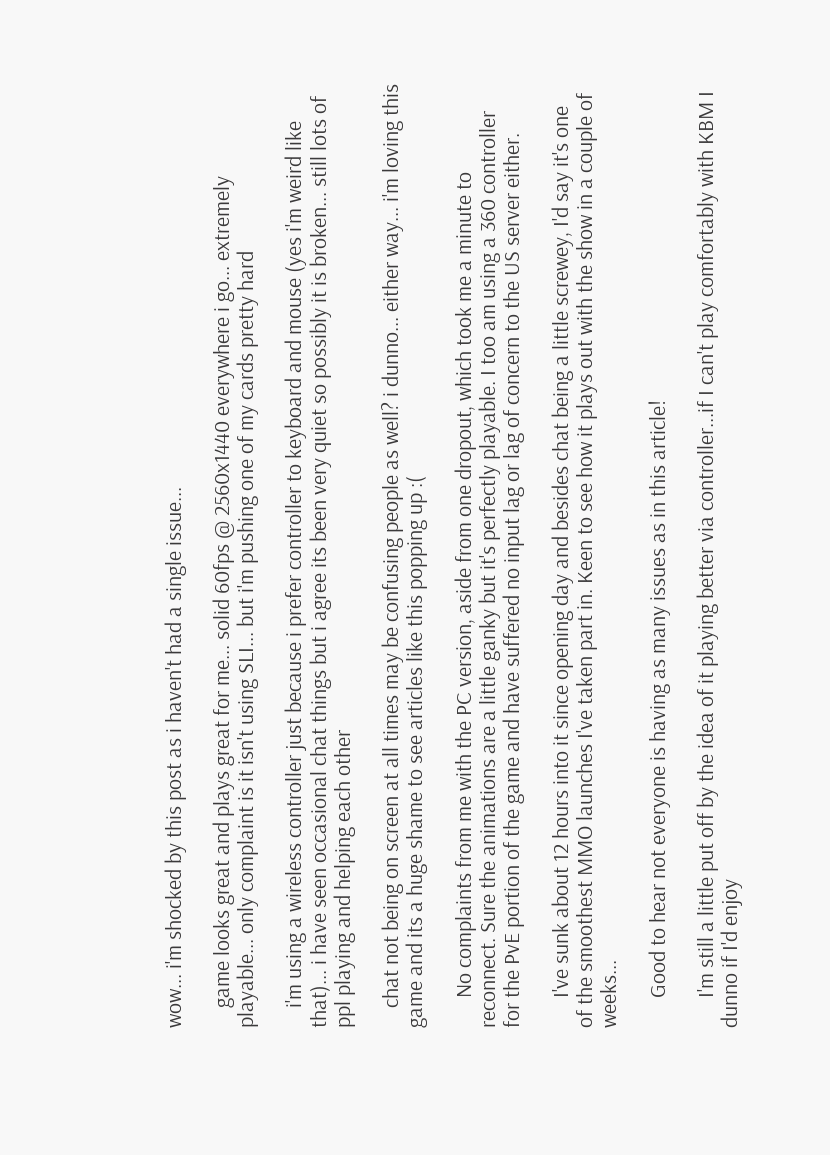wow... i'm shocked by this post as i haven't had a single issue...

    game looks great and plays great for me... solid 60fps @ 2560x1440 everywhere i go... extremely playable... only complaint is it isn't using SLI... but i'm pushing one of my cards pretty hard

    i'm using a wireless controller just because i prefer controller to keyboard and mouse (yes i'm weird like that)... i have seen occasional chat things but i agree its been very quiet so possibly it is broken... still lots of ppl playing and helping each other

    chat not being on screen at all times may be confusing people as well? i dunno... either way... i'm loving this game and its a huge shame to see articles like this popping up :(

      No complaints from me with the PC version, aside from one dropout, which took me a minute to reconnect. Sure the animations are a little ganky but it's perfectly playable. I too am using a 360 controller for the PvE portion of the game and have suffered no input lag or lag of concern to the US server either.

      I've sunk about 12 hours into it since opening day and besides chat being a little screwey, I'd say it's one of the smoothest MMO launches I've taken part in. Keen to see how it plays out with the show in a couple of weeks...

      Good to hear not everyone is having as many issues as in this article!

      I'm still a little put off by the idea of it playing better via controller...if I can't play comfortably with KBM I dunno if I'd enjoy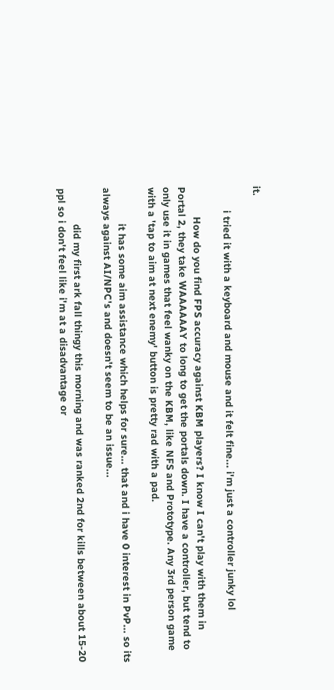it.

        i tried it with a keyboard and mouse and it felt fine... i'm just a controller junky lol

          How do you find FPS accuracy against KBM players? I know I can't play with them in Portal 2, they take WAAAAAAY to long to get the portals down. I have a controller, but tend to only use it in games that feel wanky on the KBM, like NFS and Prototype. Any 3rd person game with a 'tap to aim at next enemy' button is pretty rad with a pad.

            it has some aim assistance which helps for sure... that and i have 0 interest in PvP... so its always against AI/NPC's and doesn't seem to be an issue...

            did my first ark fall thingy this morning and was ranked 2nd for kills between about 15-20 ppl so i don't feel like i'm at a disadvantage or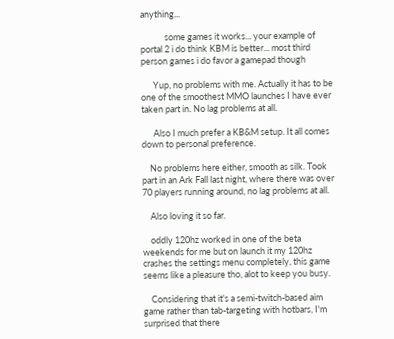anything...

            some games it works... your example of portal 2 i do think KBM is better... most third person games i do favor a gamepad though

      Yup, no problems with me. Actually it has to be one of the smoothest MMO launches I have ever taken part in. No lag problems at all.

      Also I much prefer a KB&M setup. It all comes down to personal preference.

    No problems here either, smooth as silk. Took part in an Ark Fall last night, where there was over 70 players running around, no lag problems at all.

    Also loving it so far.

    oddly 120hz worked in one of the beta weekends for me but on launch it my 120hz crashes the settings menu completely, this game seems like a pleasure tho, alot to keep you busy.

    Considering that it's a semi-twitch-based aim game rather than tab-targeting with hotbars, I'm surprised that there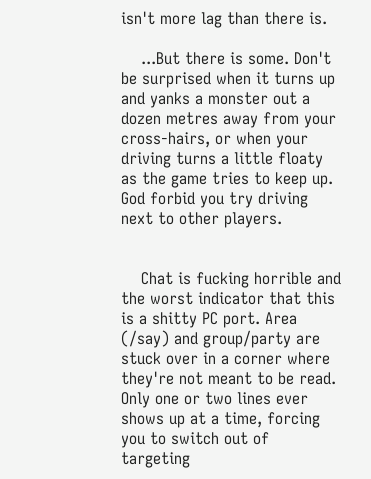isn't more lag than there is.

    ...But there is some. Don't be surprised when it turns up and yanks a monster out a dozen metres away from your cross-hairs, or when your driving turns a little floaty as the game tries to keep up. God forbid you try driving next to other players.


    Chat is fucking horrible and the worst indicator that this is a shitty PC port. Area (/say) and group/party are stuck over in a corner where they're not meant to be read. Only one or two lines ever shows up at a time, forcing you to switch out of targeting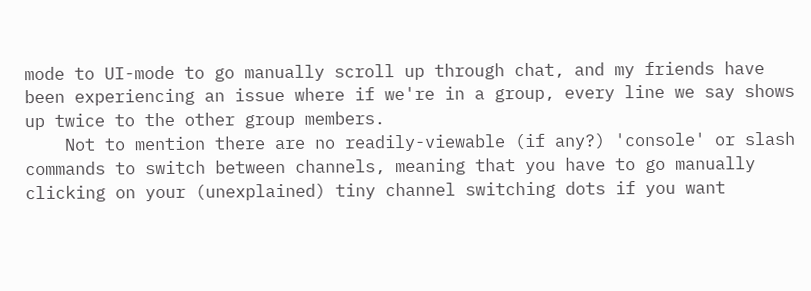mode to UI-mode to go manually scroll up through chat, and my friends have been experiencing an issue where if we're in a group, every line we say shows up twice to the other group members.
    Not to mention there are no readily-viewable (if any?) 'console' or slash commands to switch between channels, meaning that you have to go manually clicking on your (unexplained) tiny channel switching dots if you want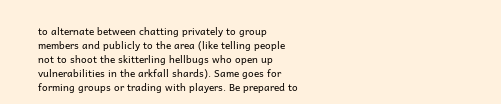to alternate between chatting privately to group members and publicly to the area (like telling people not to shoot the skitterling hellbugs who open up vulnerabilities in the arkfall shards). Same goes for forming groups or trading with players. Be prepared to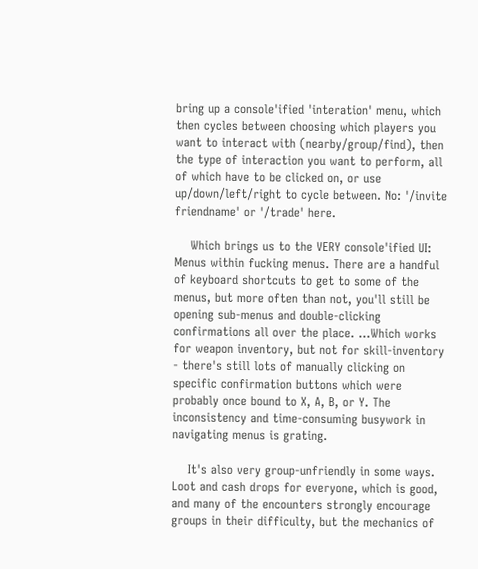bring up a console'ified 'interation' menu, which then cycles between choosing which players you want to interact with (nearby/group/find), then the type of interaction you want to perform, all of which have to be clicked on, or use up/down/left/right to cycle between. No: '/invite friendname' or '/trade' here.

    Which brings us to the VERY console'ified UI: Menus within fucking menus. There are a handful of keyboard shortcuts to get to some of the menus, but more often than not, you'll still be opening sub-menus and double-clicking confirmations all over the place. ...Which works for weapon inventory, but not for skill-inventory - there's still lots of manually clicking on specific confirmation buttons which were probably once bound to X, A, B, or Y. The inconsistency and time-consuming busywork in navigating menus is grating.

    It's also very group-unfriendly in some ways. Loot and cash drops for everyone, which is good, and many of the encounters strongly encourage groups in their difficulty, but the mechanics of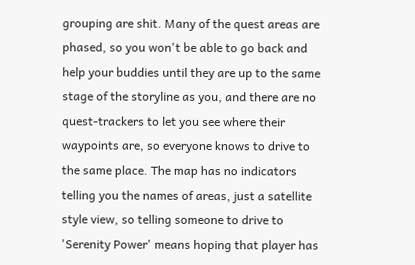grouping are shit. Many of the quest areas are phased, so you won't be able to go back and help your buddies until they are up to the same stage of the storyline as you, and there are no quest-trackers to let you see where their waypoints are, so everyone knows to drive to the same place. The map has no indicators telling you the names of areas, just a satellite style view, so telling someone to drive to 'Serenity Power' means hoping that player has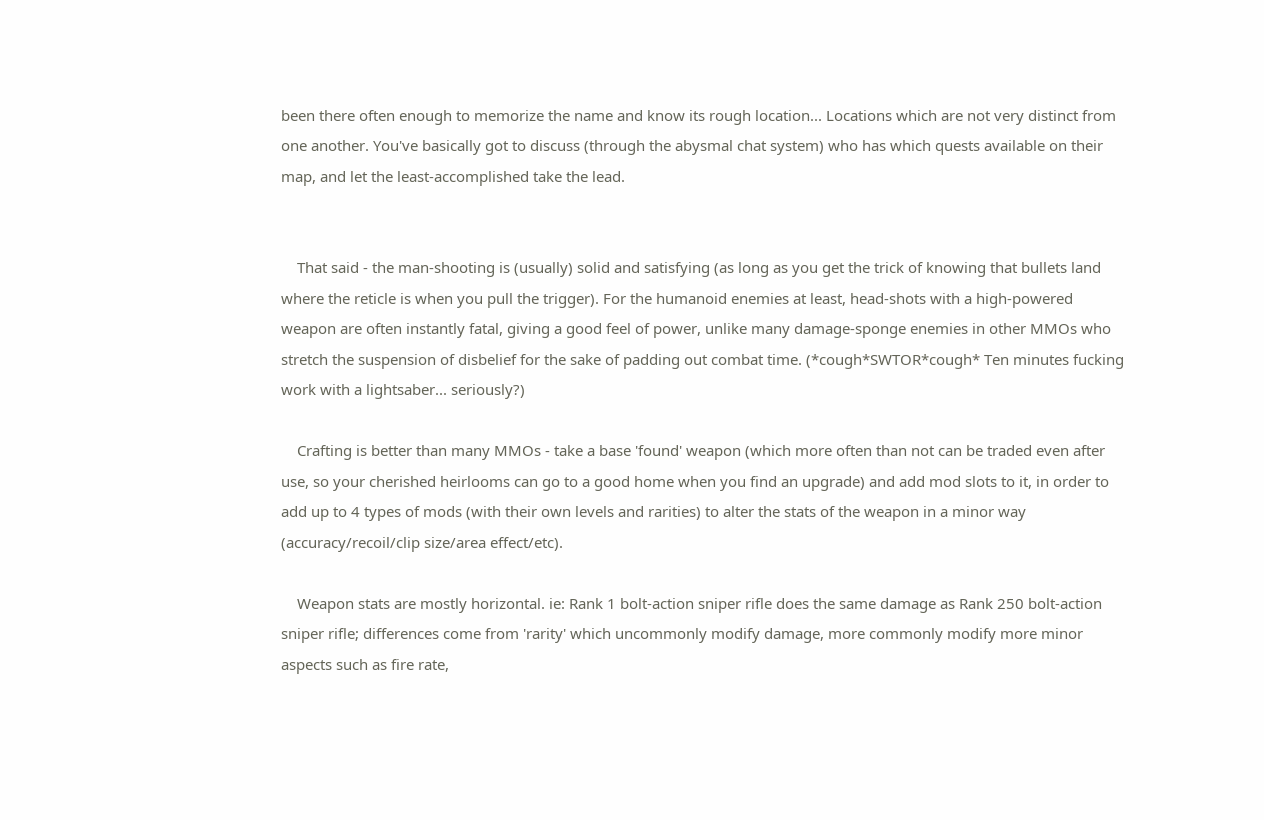been there often enough to memorize the name and know its rough location... Locations which are not very distinct from one another. You've basically got to discuss (through the abysmal chat system) who has which quests available on their map, and let the least-accomplished take the lead.


    That said - the man-shooting is (usually) solid and satisfying (as long as you get the trick of knowing that bullets land where the reticle is when you pull the trigger). For the humanoid enemies at least, head-shots with a high-powered weapon are often instantly fatal, giving a good feel of power, unlike many damage-sponge enemies in other MMOs who stretch the suspension of disbelief for the sake of padding out combat time. (*cough*SWTOR*cough* Ten minutes fucking work with a lightsaber... seriously?)

    Crafting is better than many MMOs - take a base 'found' weapon (which more often than not can be traded even after use, so your cherished heirlooms can go to a good home when you find an upgrade) and add mod slots to it, in order to add up to 4 types of mods (with their own levels and rarities) to alter the stats of the weapon in a minor way (accuracy/recoil/clip size/area effect/etc).

    Weapon stats are mostly horizontal. ie: Rank 1 bolt-action sniper rifle does the same damage as Rank 250 bolt-action sniper rifle; differences come from 'rarity' which uncommonly modify damage, more commonly modify more minor aspects such as fire rate,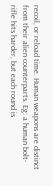recoil, or reload time. Human weapons are distinct from their alien counterparts. Eg: a human bolt-rifle hits harder, but each round is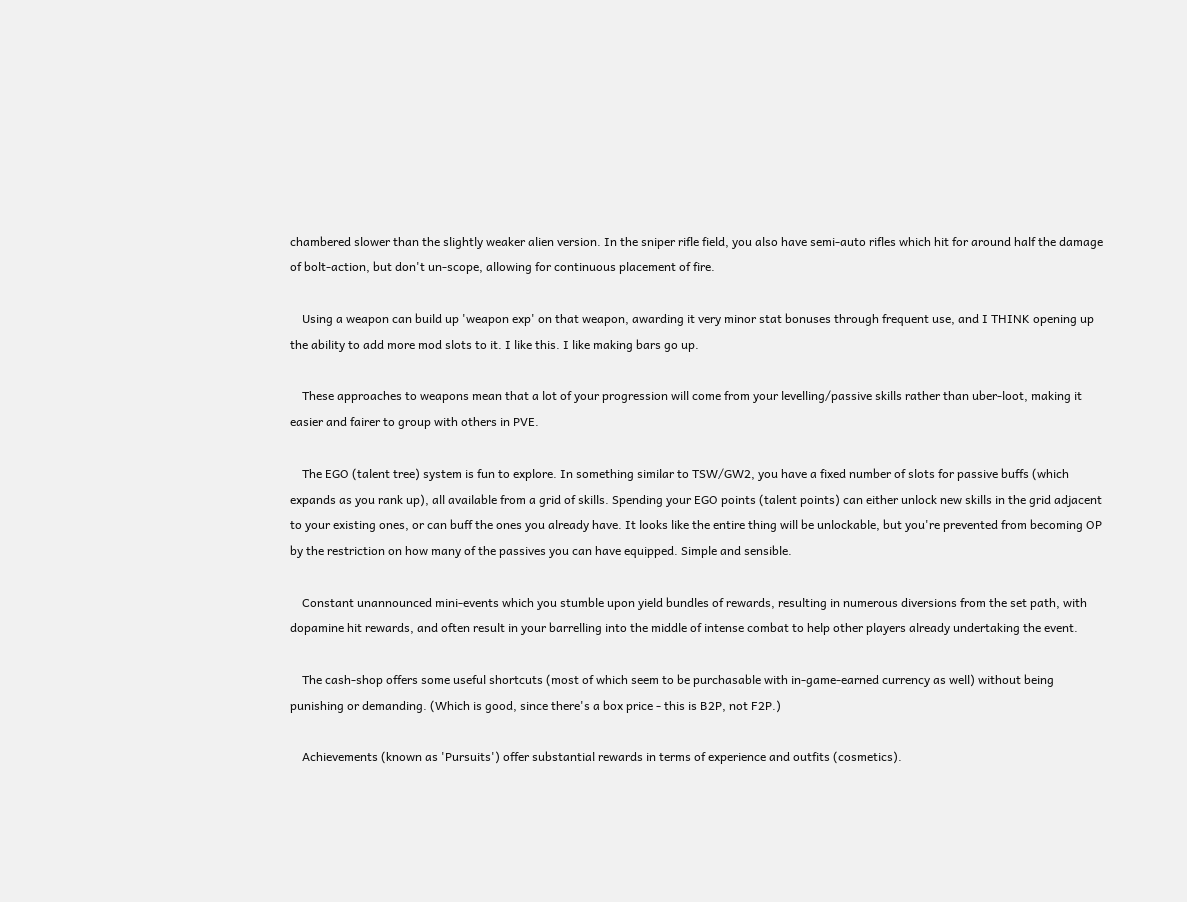chambered slower than the slightly weaker alien version. In the sniper rifle field, you also have semi-auto rifles which hit for around half the damage of bolt-action, but don't un-scope, allowing for continuous placement of fire.

    Using a weapon can build up 'weapon exp' on that weapon, awarding it very minor stat bonuses through frequent use, and I THINK opening up the ability to add more mod slots to it. I like this. I like making bars go up.

    These approaches to weapons mean that a lot of your progression will come from your levelling/passive skills rather than uber-loot, making it easier and fairer to group with others in PVE.

    The EGO (talent tree) system is fun to explore. In something similar to TSW/GW2, you have a fixed number of slots for passive buffs (which expands as you rank up), all available from a grid of skills. Spending your EGO points (talent points) can either unlock new skills in the grid adjacent to your existing ones, or can buff the ones you already have. It looks like the entire thing will be unlockable, but you're prevented from becoming OP by the restriction on how many of the passives you can have equipped. Simple and sensible.

    Constant unannounced mini-events which you stumble upon yield bundles of rewards, resulting in numerous diversions from the set path, with dopamine hit rewards, and often result in your barrelling into the middle of intense combat to help other players already undertaking the event.

    The cash-shop offers some useful shortcuts (most of which seem to be purchasable with in-game-earned currency as well) without being punishing or demanding. (Which is good, since there's a box price - this is B2P, not F2P.)

    Achievements (known as 'Pursuits') offer substantial rewards in terms of experience and outfits (cosmetics).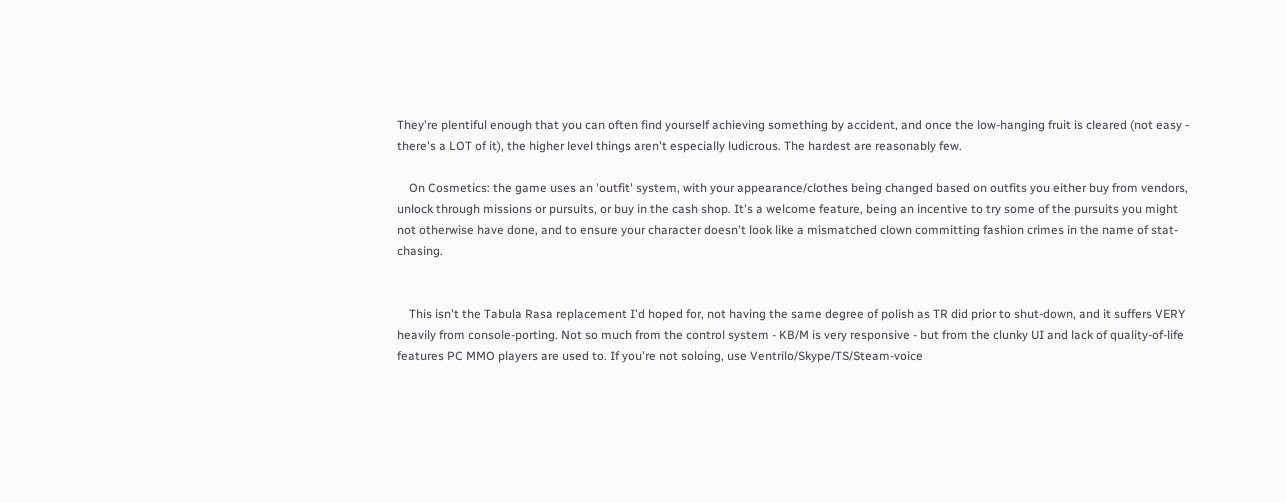They're plentiful enough that you can often find yourself achieving something by accident, and once the low-hanging fruit is cleared (not easy - there's a LOT of it), the higher level things aren't especially ludicrous. The hardest are reasonably few.

    On Cosmetics: the game uses an 'outfit' system, with your appearance/clothes being changed based on outfits you either buy from vendors, unlock through missions or pursuits, or buy in the cash shop. It's a welcome feature, being an incentive to try some of the pursuits you might not otherwise have done, and to ensure your character doesn't look like a mismatched clown committing fashion crimes in the name of stat-chasing.


    This isn't the Tabula Rasa replacement I'd hoped for, not having the same degree of polish as TR did prior to shut-down, and it suffers VERY heavily from console-porting. Not so much from the control system - KB/M is very responsive - but from the clunky UI and lack of quality-of-life features PC MMO players are used to. If you're not soloing, use Ventrilo/Skype/TS/Steam-voice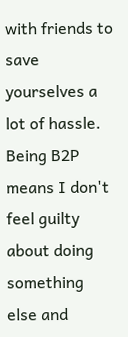with friends to save yourselves a lot of hassle. Being B2P means I don't feel guilty about doing something else and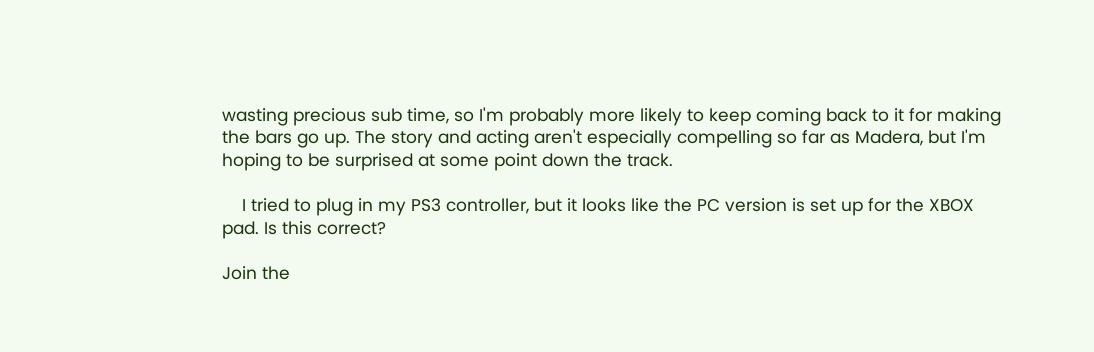wasting precious sub time, so I'm probably more likely to keep coming back to it for making the bars go up. The story and acting aren't especially compelling so far as Madera, but I'm hoping to be surprised at some point down the track.

    I tried to plug in my PS3 controller, but it looks like the PC version is set up for the XBOX pad. Is this correct?

Join the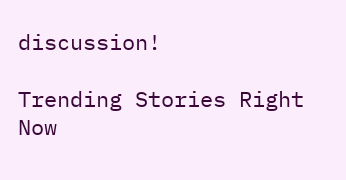discussion!

Trending Stories Right Now